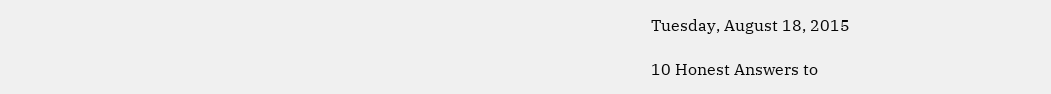Tuesday, August 18, 2015

10 Honest Answers to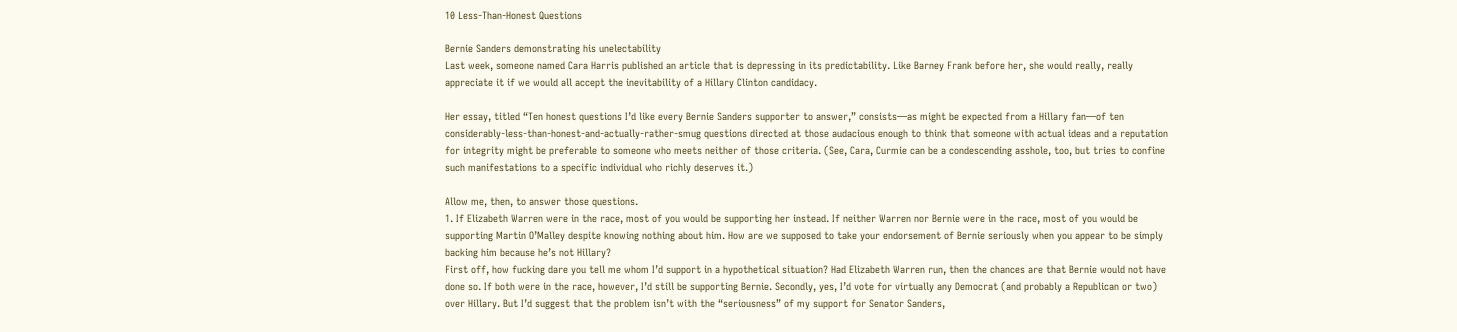10 Less-Than-Honest Questions

Bernie Sanders demonstrating his unelectability
Last week, someone named Cara Harris published an article that is depressing in its predictability. Like Barney Frank before her, she would really, really appreciate it if we would all accept the inevitability of a Hillary Clinton candidacy.

Her essay, titled “Ten honest questions I’d like every Bernie Sanders supporter to answer,” consists—as might be expected from a Hillary fan—of ten considerably-less-than-honest-and-actually-rather-smug questions directed at those audacious enough to think that someone with actual ideas and a reputation for integrity might be preferable to someone who meets neither of those criteria. (See, Cara, Curmie can be a condescending asshole, too, but tries to confine such manifestations to a specific individual who richly deserves it.)

Allow me, then, to answer those questions.
1. If Elizabeth Warren were in the race, most of you would be supporting her instead. If neither Warren nor Bernie were in the race, most of you would be supporting Martin O’Malley despite knowing nothing about him. How are we supposed to take your endorsement of Bernie seriously when you appear to be simply backing him because he’s not Hillary?
First off, how fucking dare you tell me whom I’d support in a hypothetical situation? Had Elizabeth Warren run, then the chances are that Bernie would not have done so. If both were in the race, however, I’d still be supporting Bernie. Secondly, yes, I’d vote for virtually any Democrat (and probably a Republican or two) over Hillary. But I’d suggest that the problem isn’t with the “seriousness” of my support for Senator Sanders,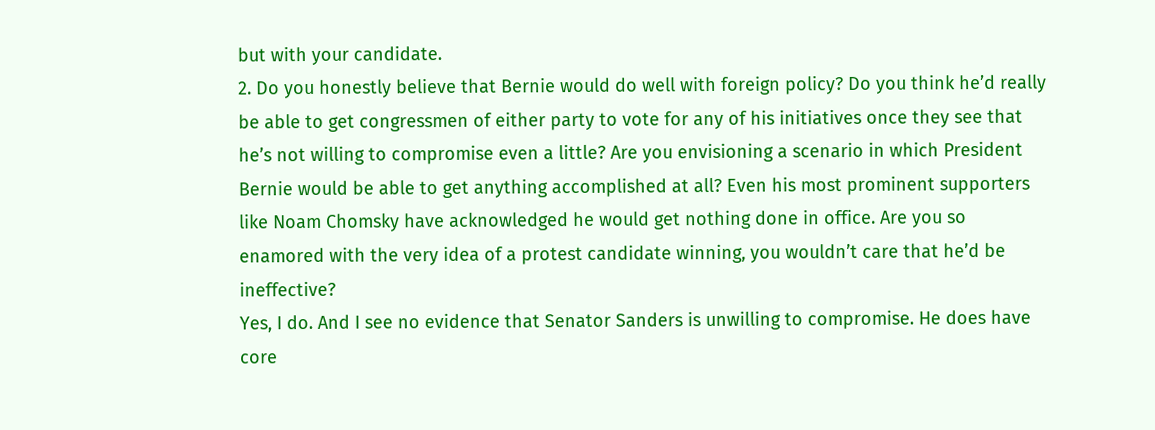but with your candidate.
2. Do you honestly believe that Bernie would do well with foreign policy? Do you think he’d really be able to get congressmen of either party to vote for any of his initiatives once they see that he’s not willing to compromise even a little? Are you envisioning a scenario in which President Bernie would be able to get anything accomplished at all? Even his most prominent supporters like Noam Chomsky have acknowledged he would get nothing done in office. Are you so enamored with the very idea of a protest candidate winning, you wouldn’t care that he’d be ineffective?
Yes, I do. And I see no evidence that Senator Sanders is unwilling to compromise. He does have core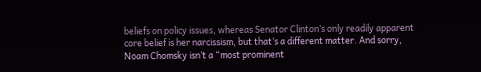beliefs on policy issues, whereas Senator Clinton’s only readily apparent core belief is her narcissism, but that’s a different matter. And sorry, Noam Chomsky isn’t a “most prominent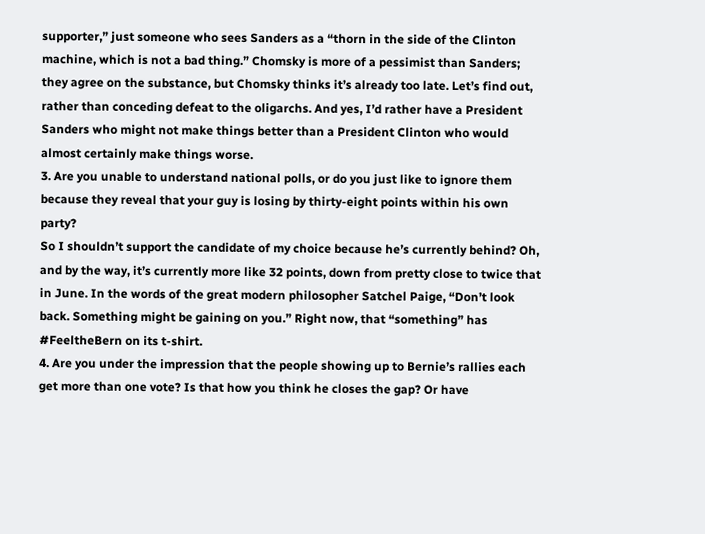supporter,” just someone who sees Sanders as a “thorn in the side of the Clinton machine, which is not a bad thing.” Chomsky is more of a pessimist than Sanders; they agree on the substance, but Chomsky thinks it’s already too late. Let’s find out, rather than conceding defeat to the oligarchs. And yes, I’d rather have a President Sanders who might not make things better than a President Clinton who would almost certainly make things worse.
3. Are you unable to understand national polls, or do you just like to ignore them because they reveal that your guy is losing by thirty-eight points within his own party?
So I shouldn’t support the candidate of my choice because he’s currently behind? Oh, and by the way, it’s currently more like 32 points, down from pretty close to twice that in June. In the words of the great modern philosopher Satchel Paige, “Don’t look back. Something might be gaining on you.” Right now, that “something” has #FeeltheBern on its t-shirt.
4. Are you under the impression that the people showing up to Bernie’s rallies each get more than one vote? Is that how you think he closes the gap? Or have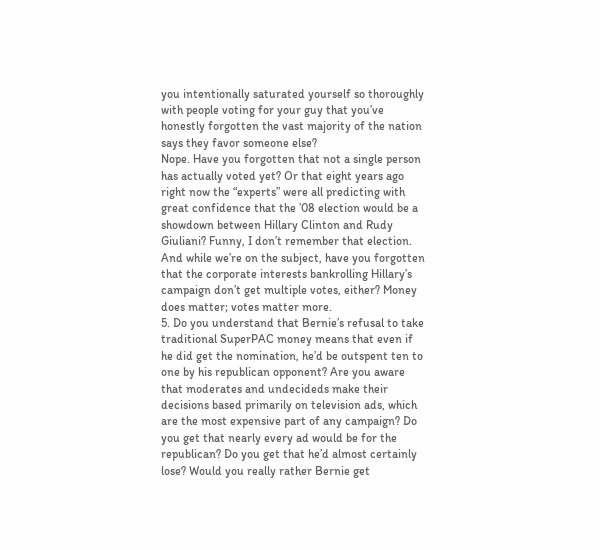you intentionally saturated yourself so thoroughly with people voting for your guy that you’ve honestly forgotten the vast majority of the nation says they favor someone else?
Nope. Have you forgotten that not a single person has actually voted yet? Or that eight years ago right now the “experts” were all predicting with great confidence that the ’08 election would be a showdown between Hillary Clinton and Rudy Giuliani? Funny, I don’t remember that election. And while we’re on the subject, have you forgotten that the corporate interests bankrolling Hillary’s campaign don’t get multiple votes, either? Money does matter; votes matter more.
5. Do you understand that Bernie’s refusal to take traditional SuperPAC money means that even if he did get the nomination, he’d be outspent ten to one by his republican opponent? Are you aware that moderates and undecideds make their decisions based primarily on television ads, which are the most expensive part of any campaign? Do you get that nearly every ad would be for the republican? Do you get that he’d almost certainly lose? Would you really rather Bernie get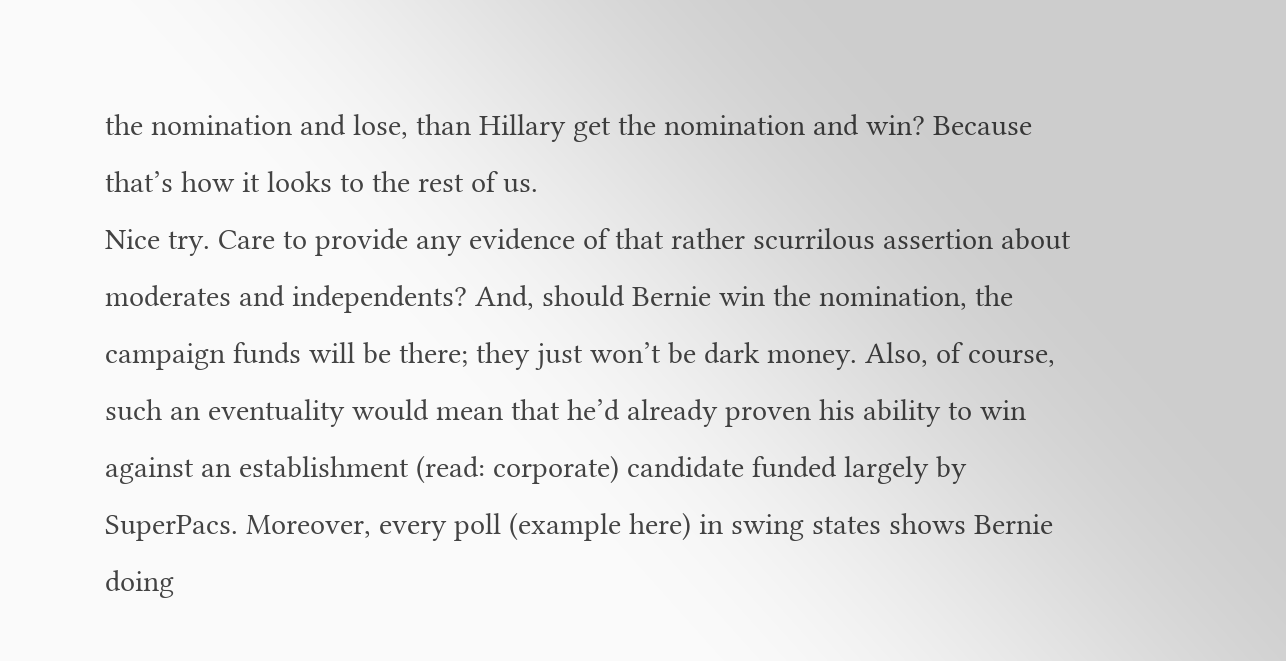the nomination and lose, than Hillary get the nomination and win? Because that’s how it looks to the rest of us.
Nice try. Care to provide any evidence of that rather scurrilous assertion about moderates and independents? And, should Bernie win the nomination, the campaign funds will be there; they just won’t be dark money. Also, of course, such an eventuality would mean that he’d already proven his ability to win against an establishment (read: corporate) candidate funded largely by SuperPacs. Moreover, every poll (example here) in swing states shows Bernie doing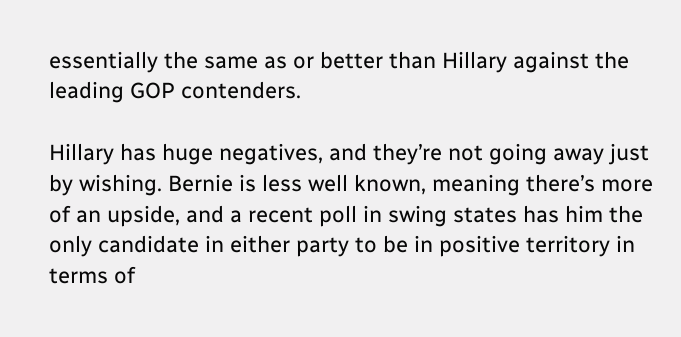essentially the same as or better than Hillary against the leading GOP contenders.

Hillary has huge negatives, and they’re not going away just by wishing. Bernie is less well known, meaning there’s more of an upside, and a recent poll in swing states has him the only candidate in either party to be in positive territory in terms of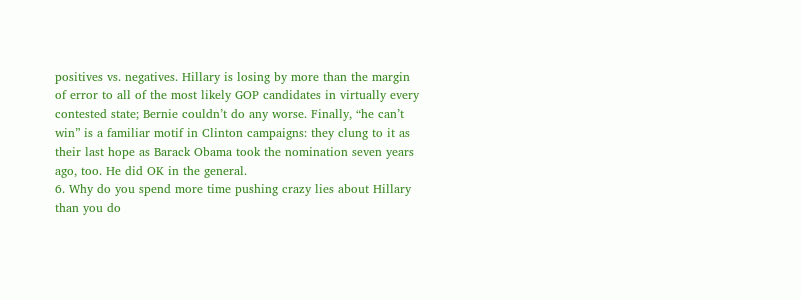positives vs. negatives. Hillary is losing by more than the margin of error to all of the most likely GOP candidates in virtually every contested state; Bernie couldn’t do any worse. Finally, “he can’t win” is a familiar motif in Clinton campaigns: they clung to it as their last hope as Barack Obama took the nomination seven years ago, too. He did OK in the general.
6. Why do you spend more time pushing crazy lies about Hillary than you do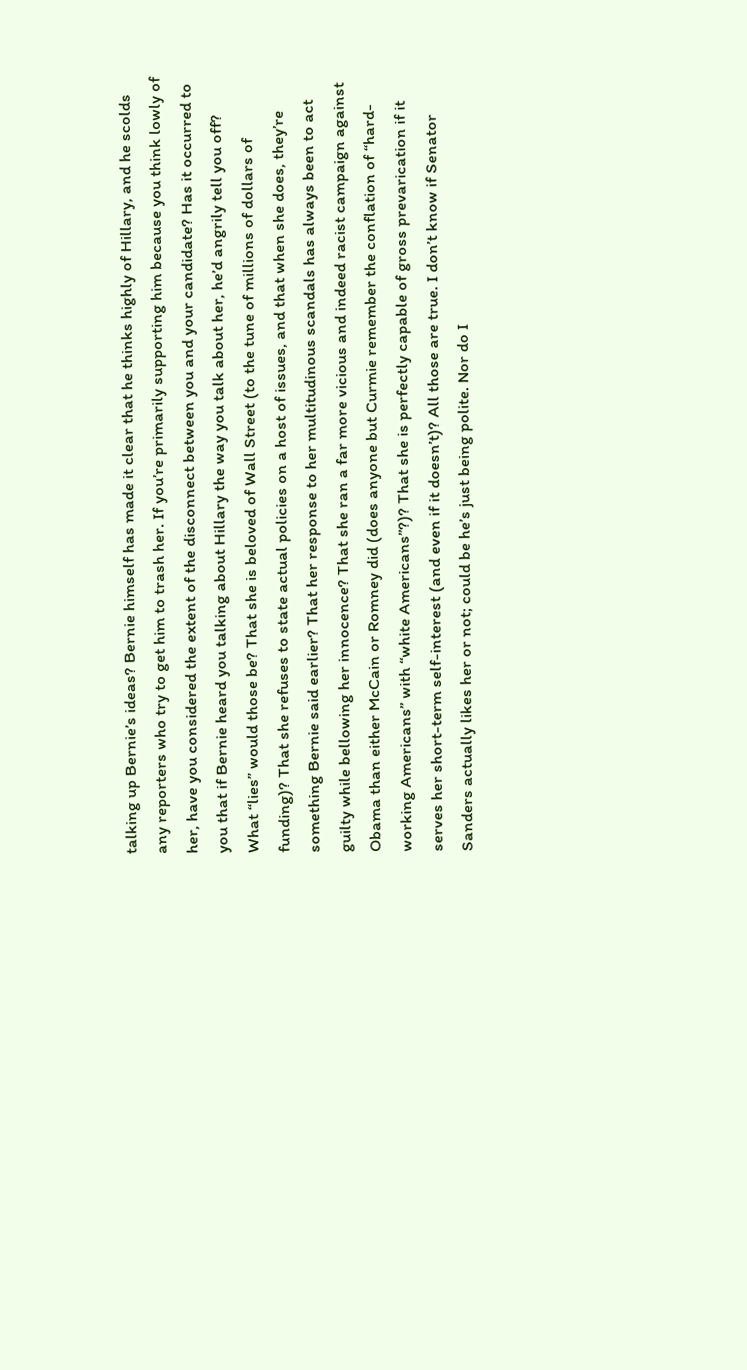talking up Bernie’s ideas? Bernie himself has made it clear that he thinks highly of Hillary, and he scolds any reporters who try to get him to trash her. If you’re primarily supporting him because you think lowly of her, have you considered the extent of the disconnect between you and your candidate? Has it occurred to you that if Bernie heard you talking about Hillary the way you talk about her, he’d angrily tell you off?
What “lies” would those be? That she is beloved of Wall Street (to the tune of millions of dollars of funding)? That she refuses to state actual policies on a host of issues, and that when she does, they’re something Bernie said earlier? That her response to her multitudinous scandals has always been to act guilty while bellowing her innocence? That she ran a far more vicious and indeed racist campaign against Obama than either McCain or Romney did (does anyone but Curmie remember the conflation of “hard-working Americans” with “white Americans”?)? That she is perfectly capable of gross prevarication if it serves her short-term self-interest (and even if it doesn’t)? All those are true. I don’t know if Senator Sanders actually likes her or not; could be he’s just being polite. Nor do I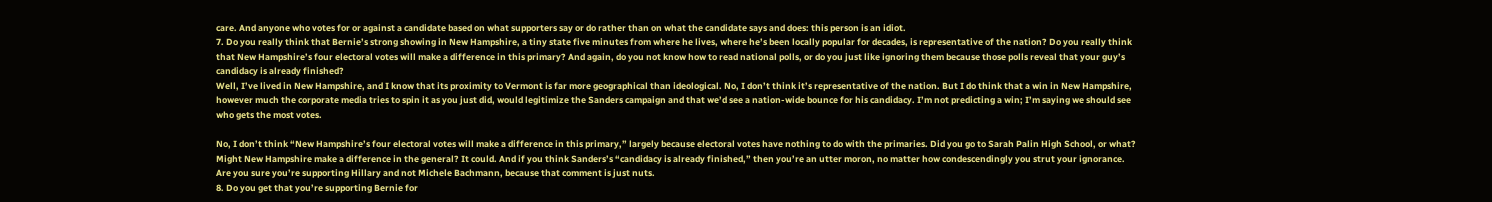care. And anyone who votes for or against a candidate based on what supporters say or do rather than on what the candidate says and does: this person is an idiot.
7. Do you really think that Bernie’s strong showing in New Hampshire, a tiny state five minutes from where he lives, where he’s been locally popular for decades, is representative of the nation? Do you really think that New Hampshire’s four electoral votes will make a difference in this primary? And again, do you not know how to read national polls, or do you just like ignoring them because those polls reveal that your guy’s candidacy is already finished?
Well, I’ve lived in New Hampshire, and I know that its proximity to Vermont is far more geographical than ideological. No, I don’t think it’s representative of the nation. But I do think that a win in New Hampshire, however much the corporate media tries to spin it as you just did, would legitimize the Sanders campaign and that we’d see a nation-wide bounce for his candidacy. I’m not predicting a win; I’m saying we should see who gets the most votes.

No, I don’t think “New Hampshire’s four electoral votes will make a difference in this primary,” largely because electoral votes have nothing to do with the primaries. Did you go to Sarah Palin High School, or what? Might New Hampshire make a difference in the general? It could. And if you think Sanders’s “candidacy is already finished,” then you’re an utter moron, no matter how condescendingly you strut your ignorance. Are you sure you’re supporting Hillary and not Michele Bachmann, because that comment is just nuts.
8. Do you get that you’re supporting Bernie for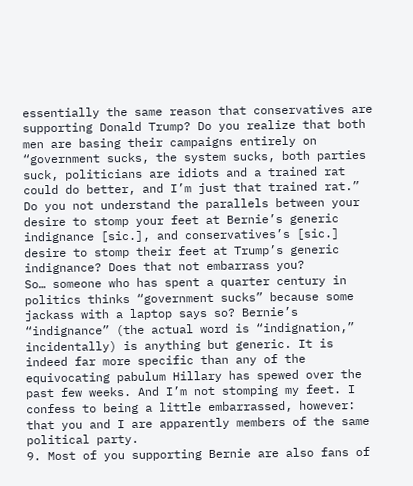essentially the same reason that conservatives are supporting Donald Trump? Do you realize that both men are basing their campaigns entirely on “government sucks, the system sucks, both parties suck, politicians are idiots and a trained rat could do better, and I’m just that trained rat.” Do you not understand the parallels between your desire to stomp your feet at Bernie’s generic indignance [sic.], and conservatives’s [sic.] desire to stomp their feet at Trump’s generic indignance? Does that not embarrass you?
So… someone who has spent a quarter century in politics thinks “government sucks” because some jackass with a laptop says so? Bernie’s “indignance” (the actual word is “indignation,” incidentally) is anything but generic. It is indeed far more specific than any of the equivocating pabulum Hillary has spewed over the past few weeks. And I’m not stomping my feet. I confess to being a little embarrassed, however: that you and I are apparently members of the same political party.
9. Most of you supporting Bernie are also fans of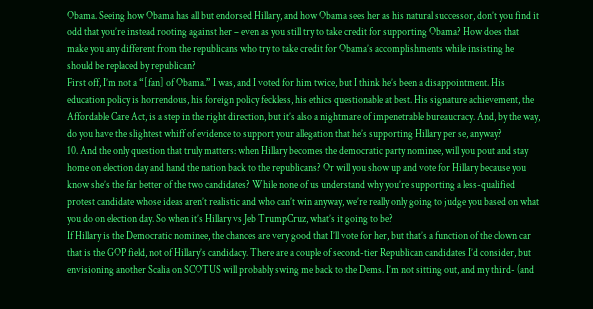Obama. Seeing how Obama has all but endorsed Hillary, and how Obama sees her as his natural successor, don’t you find it odd that you’re instead rooting against her – even as you still try to take credit for supporting Obama? How does that make you any different from the republicans who try to take credit for Obama’s accomplishments while insisting he should be replaced by republican?
First off, I’m not a “[fan] of Obama.” I was, and I voted for him twice, but I think he’s been a disappointment. His education policy is horrendous, his foreign policy feckless, his ethics questionable at best. His signature achievement, the Affordable Care Act, is a step in the right direction, but it’s also a nightmare of impenetrable bureaucracy. And, by the way, do you have the slightest whiff of evidence to support your allegation that he’s supporting Hillary per se, anyway?
10. And the only question that truly matters: when Hillary becomes the democratic party nominee, will you pout and stay home on election day and hand the nation back to the republicans? Or will you show up and vote for Hillary because you know she’s the far better of the two candidates? While none of us understand why you’re supporting a less-qualified protest candidate whose ideas aren’t realistic and who can’t win anyway, we’re really only going to judge you based on what you do on election day. So when it’s Hillary vs Jeb TrumpCruz, what’s it going to be?
If Hillary is the Democratic nominee, the chances are very good that I’ll vote for her, but that’s a function of the clown car that is the GOP field, not of Hillary’s candidacy. There are a couple of second-tier Republican candidates I’d consider, but envisioning another Scalia on SCOTUS will probably swing me back to the Dems. I’m not sitting out, and my third- (and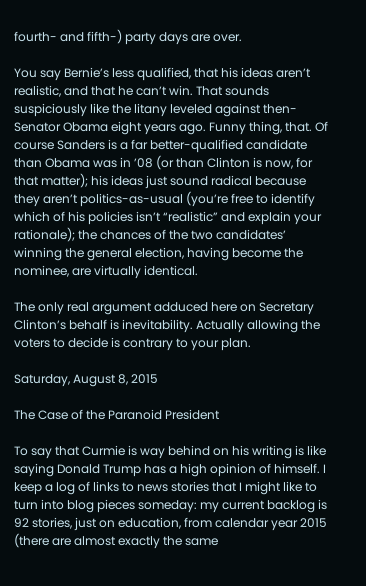fourth- and fifth-) party days are over.

You say Bernie’s less qualified, that his ideas aren’t realistic, and that he can’t win. That sounds suspiciously like the litany leveled against then-Senator Obama eight years ago. Funny thing, that. Of course Sanders is a far better-qualified candidate than Obama was in ’08 (or than Clinton is now, for that matter); his ideas just sound radical because they aren’t politics-as-usual (you’re free to identify which of his policies isn’t “realistic” and explain your rationale); the chances of the two candidates’ winning the general election, having become the nominee, are virtually identical.

The only real argument adduced here on Secretary Clinton’s behalf is inevitability. Actually allowing the voters to decide is contrary to your plan.

Saturday, August 8, 2015

The Case of the Paranoid President

To say that Curmie is way behind on his writing is like saying Donald Trump has a high opinion of himself. I keep a log of links to news stories that I might like to turn into blog pieces someday: my current backlog is 92 stories, just on education, from calendar year 2015 (there are almost exactly the same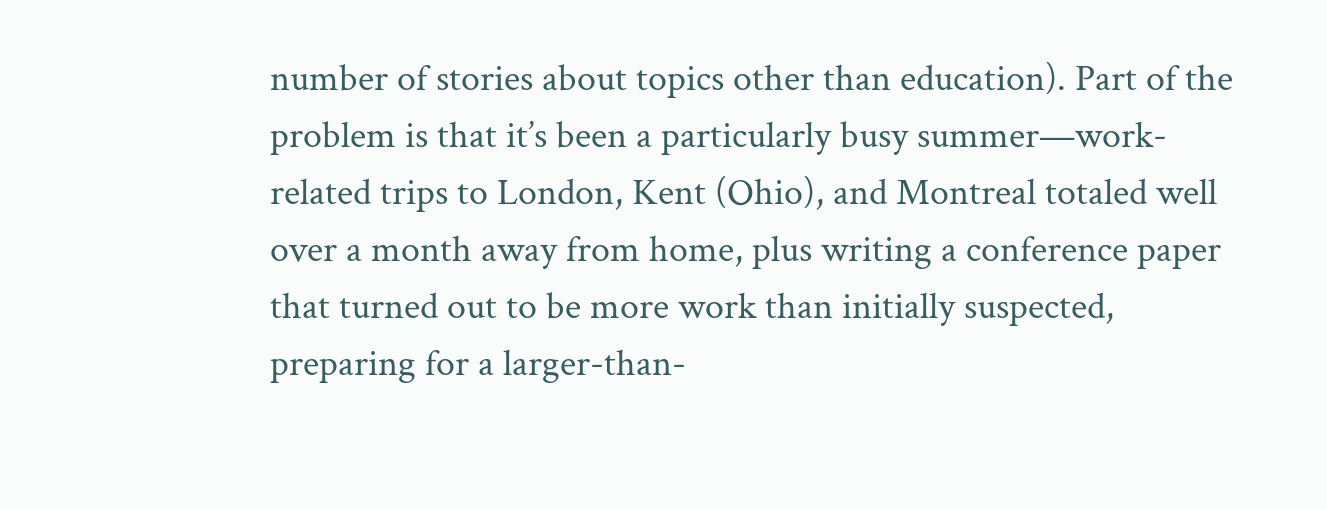number of stories about topics other than education). Part of the problem is that it’s been a particularly busy summer—work-related trips to London, Kent (Ohio), and Montreal totaled well over a month away from home, plus writing a conference paper that turned out to be more work than initially suspected, preparing for a larger-than-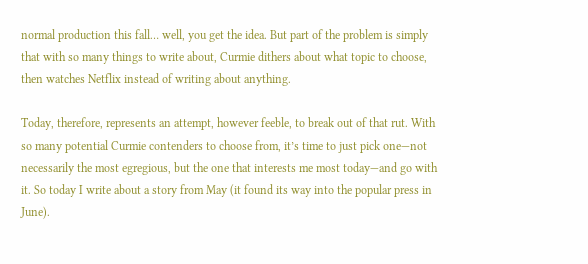normal production this fall… well, you get the idea. But part of the problem is simply that with so many things to write about, Curmie dithers about what topic to choose, then watches Netflix instead of writing about anything.

Today, therefore, represents an attempt, however feeble, to break out of that rut. With so many potential Curmie contenders to choose from, it’s time to just pick one—not necessarily the most egregious, but the one that interests me most today—and go with it. So today I write about a story from May (it found its way into the popular press in June).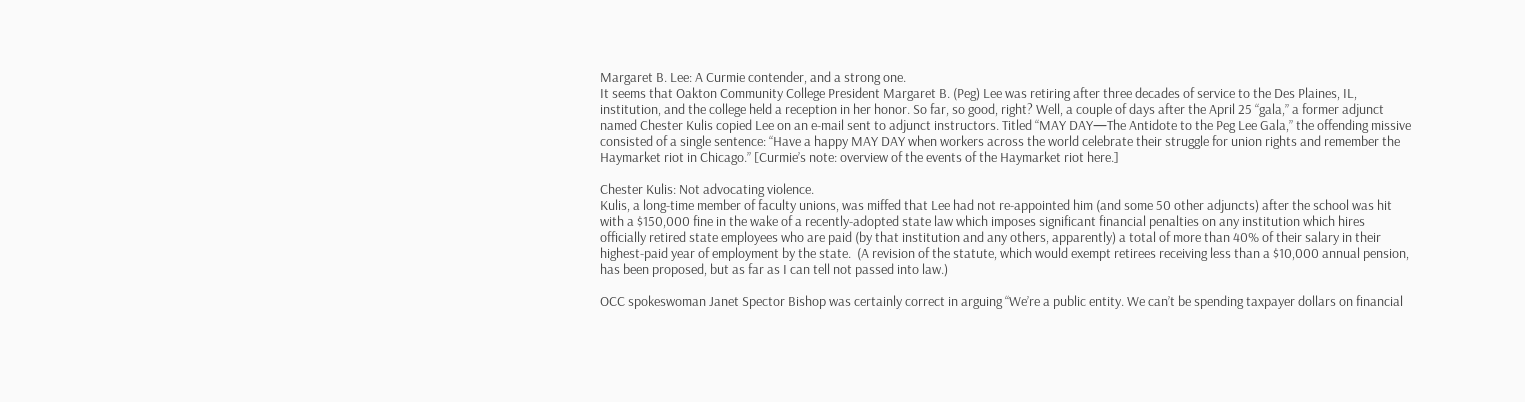Margaret B. Lee: A Curmie contender, and a strong one.
It seems that Oakton Community College President Margaret B. (Peg) Lee was retiring after three decades of service to the Des Plaines, IL, institution, and the college held a reception in her honor. So far, so good, right? Well, a couple of days after the April 25 “gala,” a former adjunct named Chester Kulis copied Lee on an e-mail sent to adjunct instructors. Titled “MAY DAY—The Antidote to the Peg Lee Gala,” the offending missive consisted of a single sentence: “Have a happy MAY DAY when workers across the world celebrate their struggle for union rights and remember the Haymarket riot in Chicago.” [Curmie’s note: overview of the events of the Haymarket riot here.]

Chester Kulis: Not advocating violence.
Kulis, a long-time member of faculty unions, was miffed that Lee had not re-appointed him (and some 50 other adjuncts) after the school was hit with a $150,000 fine in the wake of a recently-adopted state law which imposes significant financial penalties on any institution which hires officially retired state employees who are paid (by that institution and any others, apparently) a total of more than 40% of their salary in their highest-paid year of employment by the state.  (A revision of the statute, which would exempt retirees receiving less than a $10,000 annual pension, has been proposed, but as far as I can tell not passed into law.)

OCC spokeswoman Janet Spector Bishop was certainly correct in arguing “We’re a public entity. We can’t be spending taxpayer dollars on financial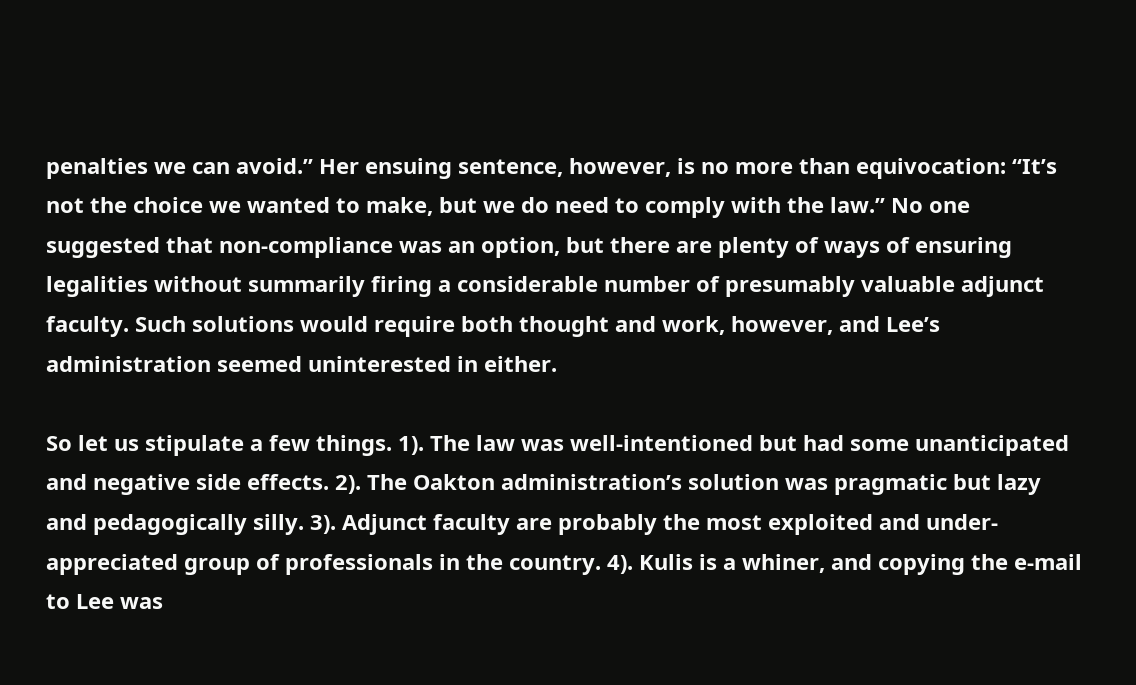penalties we can avoid.” Her ensuing sentence, however, is no more than equivocation: “It’s not the choice we wanted to make, but we do need to comply with the law.” No one suggested that non-compliance was an option, but there are plenty of ways of ensuring legalities without summarily firing a considerable number of presumably valuable adjunct faculty. Such solutions would require both thought and work, however, and Lee’s administration seemed uninterested in either.

So let us stipulate a few things. 1). The law was well-intentioned but had some unanticipated and negative side effects. 2). The Oakton administration’s solution was pragmatic but lazy and pedagogically silly. 3). Adjunct faculty are probably the most exploited and under-appreciated group of professionals in the country. 4). Kulis is a whiner, and copying the e-mail to Lee was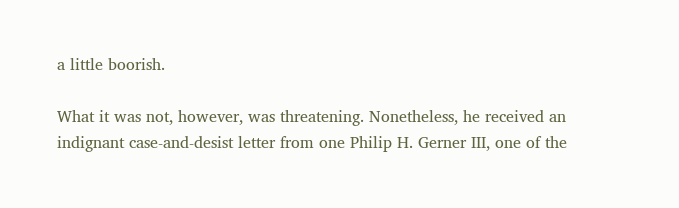a little boorish.

What it was not, however, was threatening. Nonetheless, he received an indignant case-and-desist letter from one Philip H. Gerner III, one of the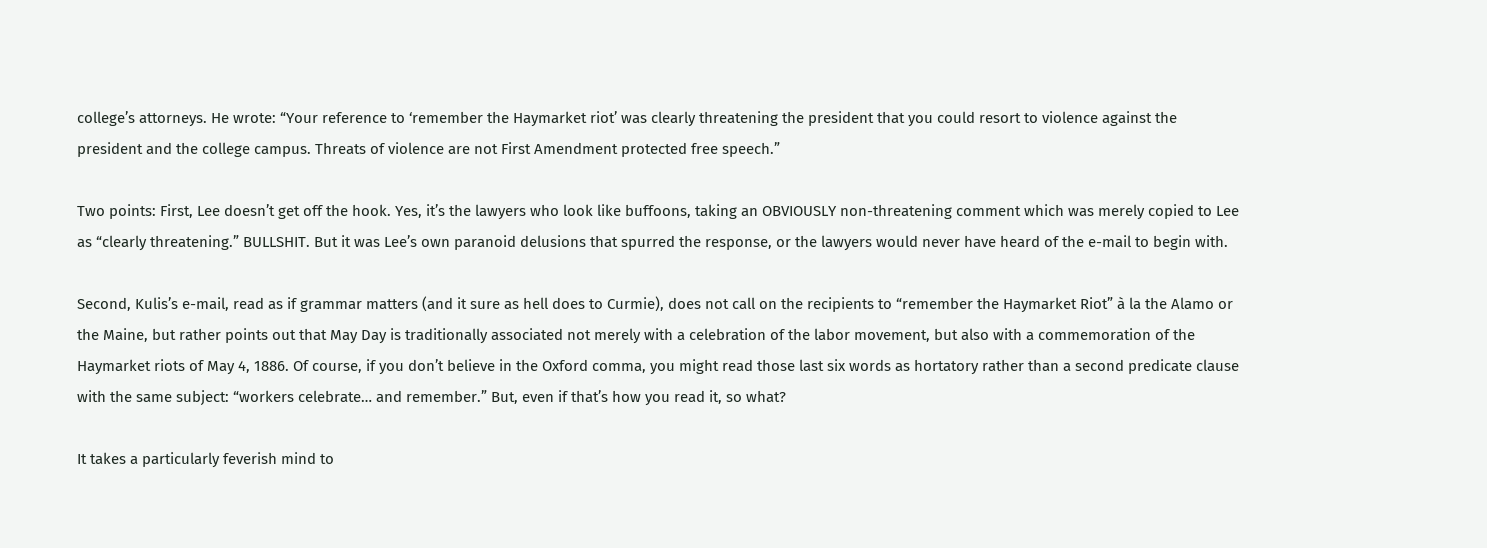college’s attorneys. He wrote: “Your reference to ‘remember the Haymarket riot’ was clearly threatening the president that you could resort to violence against the president and the college campus. Threats of violence are not First Amendment protected free speech.”

Two points: First, Lee doesn’t get off the hook. Yes, it’s the lawyers who look like buffoons, taking an OBVIOUSLY non-threatening comment which was merely copied to Lee as “clearly threatening.” BULLSHIT. But it was Lee’s own paranoid delusions that spurred the response, or the lawyers would never have heard of the e-mail to begin with.

Second, Kulis’s e-mail, read as if grammar matters (and it sure as hell does to Curmie), does not call on the recipients to “remember the Haymarket Riot” à la the Alamo or the Maine, but rather points out that May Day is traditionally associated not merely with a celebration of the labor movement, but also with a commemoration of the Haymarket riots of May 4, 1886. Of course, if you don’t believe in the Oxford comma, you might read those last six words as hortatory rather than a second predicate clause with the same subject: “workers celebrate… and remember.” But, even if that’s how you read it, so what?

It takes a particularly feverish mind to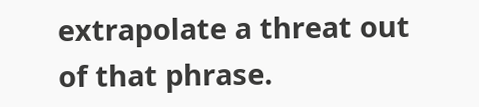extrapolate a threat out of that phrase.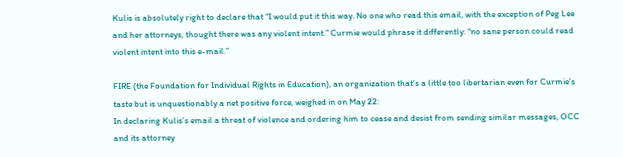Kulis is absolutely right to declare that “I would put it this way. No one who read this email, with the exception of Peg Lee and her attorneys, thought there was any violent intent.” Curmie would phrase it differently: “no sane person could read violent intent into this e-mail.”

FIRE (the Foundation for Individual Rights in Education), an organization that’s a little too libertarian even for Curmie’s taste but is unquestionably a net positive force, weighed in on May 22:
In declaring Kulis’s email a threat of violence and ordering him to cease and desist from sending similar messages, OCC and its attorney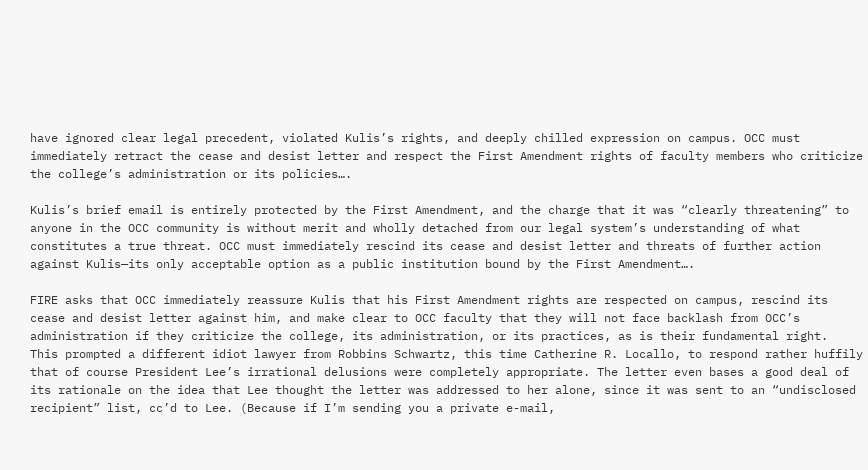have ignored clear legal precedent, violated Kulis’s rights, and deeply chilled expression on campus. OCC must immediately retract the cease and desist letter and respect the First Amendment rights of faculty members who criticize the college’s administration or its policies….

Kulis’s brief email is entirely protected by the First Amendment, and the charge that it was “clearly threatening” to anyone in the OCC community is without merit and wholly detached from our legal system’s understanding of what constitutes a true threat. OCC must immediately rescind its cease and desist letter and threats of further action against Kulis—its only acceptable option as a public institution bound by the First Amendment….

FIRE asks that OCC immediately reassure Kulis that his First Amendment rights are respected on campus, rescind its cease and desist letter against him, and make clear to OCC faculty that they will not face backlash from OCC’s administration if they criticize the college, its administration, or its practices, as is their fundamental right.
This prompted a different idiot lawyer from Robbins Schwartz, this time Catherine R. Locallo, to respond rather huffily that of course President Lee’s irrational delusions were completely appropriate. The letter even bases a good deal of its rationale on the idea that Lee thought the letter was addressed to her alone, since it was sent to an “undisclosed recipient” list, cc’d to Lee. (Because if I’m sending you a private e-mail,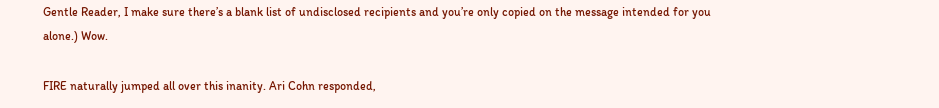Gentle Reader, I make sure there’s a blank list of undisclosed recipients and you’re only copied on the message intended for you alone.) Wow.

FIRE naturally jumped all over this inanity. Ari Cohn responded,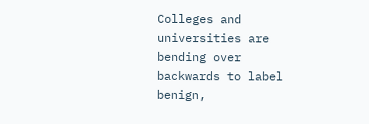Colleges and universities are bending over backwards to label benign,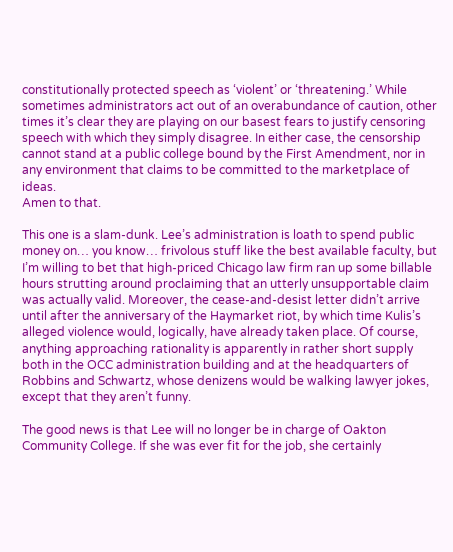constitutionally protected speech as ‘violent’ or ‘threatening.’ While sometimes administrators act out of an overabundance of caution, other times it’s clear they are playing on our basest fears to justify censoring speech with which they simply disagree. In either case, the censorship cannot stand at a public college bound by the First Amendment, nor in any environment that claims to be committed to the marketplace of ideas.
Amen to that.

This one is a slam-dunk. Lee’s administration is loath to spend public money on… you know… frivolous stuff like the best available faculty, but I’m willing to bet that high-priced Chicago law firm ran up some billable hours strutting around proclaiming that an utterly unsupportable claim was actually valid. Moreover, the cease-and-desist letter didn’t arrive until after the anniversary of the Haymarket riot, by which time Kulis’s alleged violence would, logically, have already taken place. Of course, anything approaching rationality is apparently in rather short supply both in the OCC administration building and at the headquarters of Robbins and Schwartz, whose denizens would be walking lawyer jokes, except that they aren’t funny.

The good news is that Lee will no longer be in charge of Oakton Community College. If she was ever fit for the job, she certainly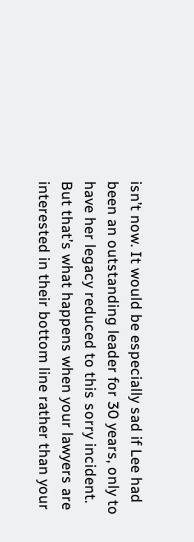isn’t now. It would be especially sad if Lee had been an outstanding leader for 30 years, only to have her legacy reduced to this sorry incident.  But that’s what happens when your lawyers are interested in their bottom line rather than your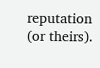reputation (or theirs).